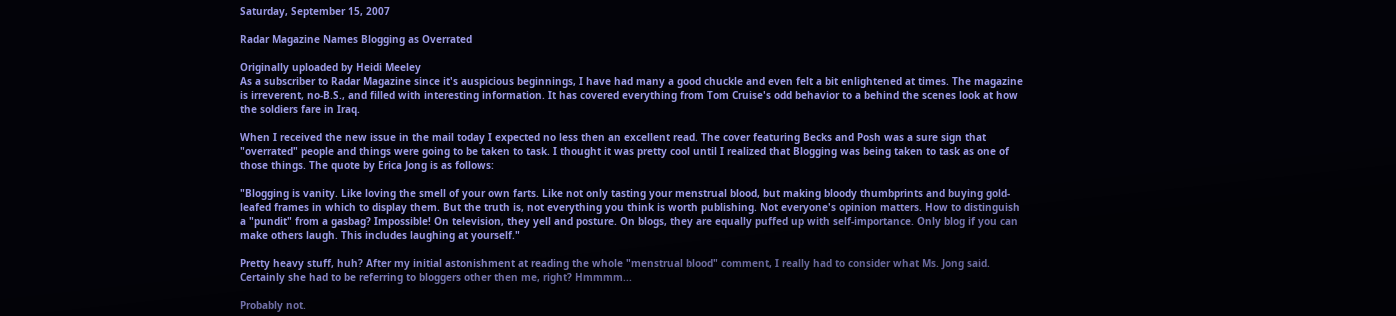Saturday, September 15, 2007

Radar Magazine Names Blogging as Overrated

Originally uploaded by Heidi Meeley
As a subscriber to Radar Magazine since it's auspicious beginnings, I have had many a good chuckle and even felt a bit enlightened at times. The magazine is irreverent, no-B.S., and filled with interesting information. It has covered everything from Tom Cruise's odd behavior to a behind the scenes look at how the soldiers fare in Iraq.

When I received the new issue in the mail today I expected no less then an excellent read. The cover featuring Becks and Posh was a sure sign that "overrated" people and things were going to be taken to task. I thought it was pretty cool until I realized that Blogging was being taken to task as one of those things. The quote by Erica Jong is as follows:

"Blogging is vanity. Like loving the smell of your own farts. Like not only tasting your menstrual blood, but making bloody thumbprints and buying gold-leafed frames in which to display them. But the truth is, not everything you think is worth publishing. Not everyone's opinion matters. How to distinguish a "pundit" from a gasbag? Impossible! On television, they yell and posture. On blogs, they are equally puffed up with self-importance. Only blog if you can make others laugh. This includes laughing at yourself."

Pretty heavy stuff, huh? After my initial astonishment at reading the whole "menstrual blood" comment, I really had to consider what Ms. Jong said. Certainly she had to be referring to bloggers other then me, right? Hmmmm...

Probably not.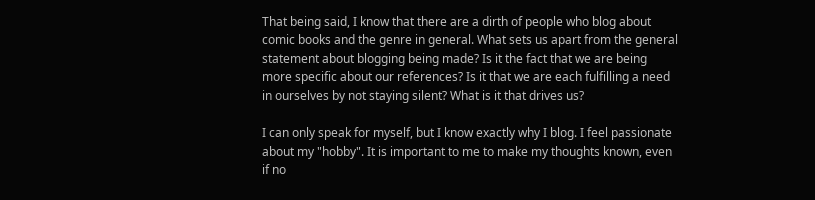That being said, I know that there are a dirth of people who blog about comic books and the genre in general. What sets us apart from the general statement about blogging being made? Is it the fact that we are being more specific about our references? Is it that we are each fulfilling a need in ourselves by not staying silent? What is it that drives us?

I can only speak for myself, but I know exactly why I blog. I feel passionate about my "hobby". It is important to me to make my thoughts known, even if no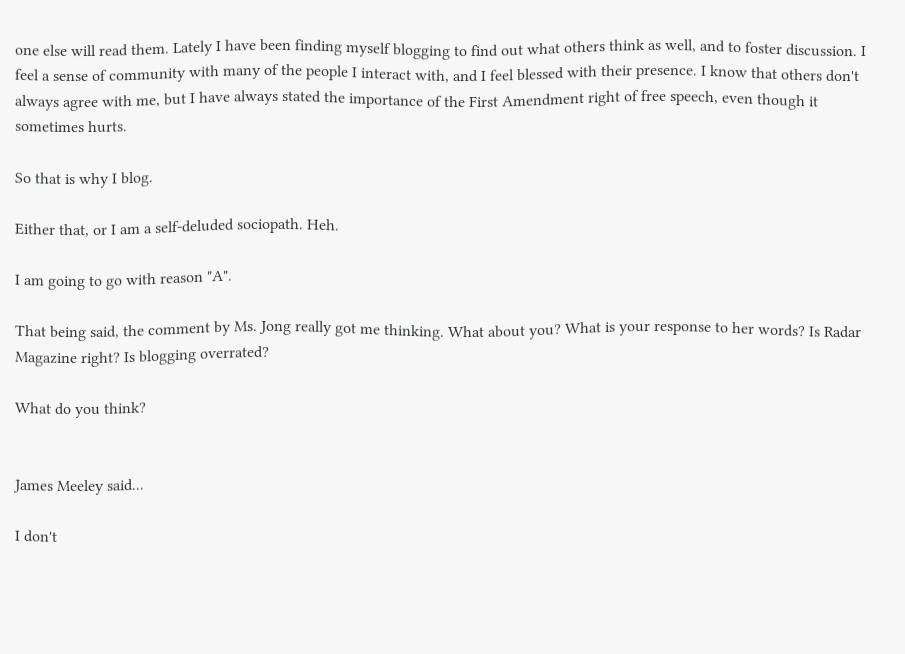one else will read them. Lately I have been finding myself blogging to find out what others think as well, and to foster discussion. I feel a sense of community with many of the people I interact with, and I feel blessed with their presence. I know that others don't always agree with me, but I have always stated the importance of the First Amendment right of free speech, even though it sometimes hurts.

So that is why I blog.

Either that, or I am a self-deluded sociopath. Heh.

I am going to go with reason "A".

That being said, the comment by Ms. Jong really got me thinking. What about you? What is your response to her words? Is Radar Magazine right? Is blogging overrated?

What do you think?


James Meeley said...

I don't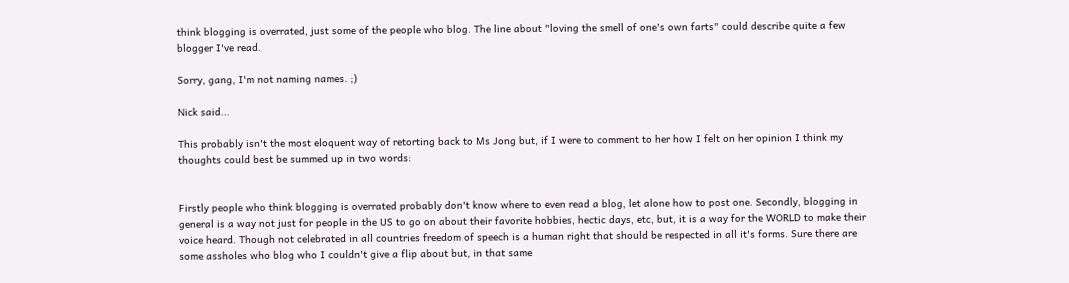think blogging is overrated, just some of the people who blog. The line about "loving the smell of one's own farts" could describe quite a few blogger I've read.

Sorry, gang, I'm not naming names. ;)

Nick said...

This probably isn't the most eloquent way of retorting back to Ms Jong but, if I were to comment to her how I felt on her opinion I think my thoughts could best be summed up in two words:


Firstly people who think blogging is overrated probably don't know where to even read a blog, let alone how to post one. Secondly, blogging in general is a way not just for people in the US to go on about their favorite hobbies, hectic days, etc, but, it is a way for the WORLD to make their voice heard. Though not celebrated in all countries freedom of speech is a human right that should be respected in all it's forms. Sure there are some assholes who blog who I couldn't give a flip about but, in that same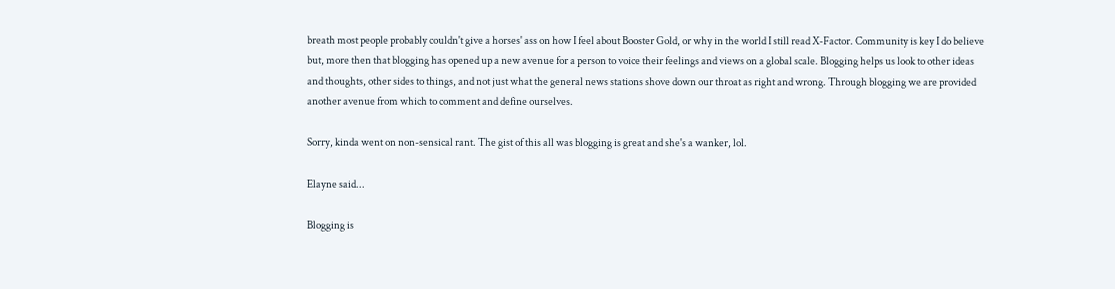breath most people probably couldn't give a horses' ass on how I feel about Booster Gold, or why in the world I still read X-Factor. Community is key I do believe but, more then that blogging has opened up a new avenue for a person to voice their feelings and views on a global scale. Blogging helps us look to other ideas and thoughts, other sides to things, and not just what the general news stations shove down our throat as right and wrong. Through blogging we are provided another avenue from which to comment and define ourselves.

Sorry, kinda went on non-sensical rant. The gist of this all was blogging is great and she's a wanker, lol.

Elayne said...

Blogging is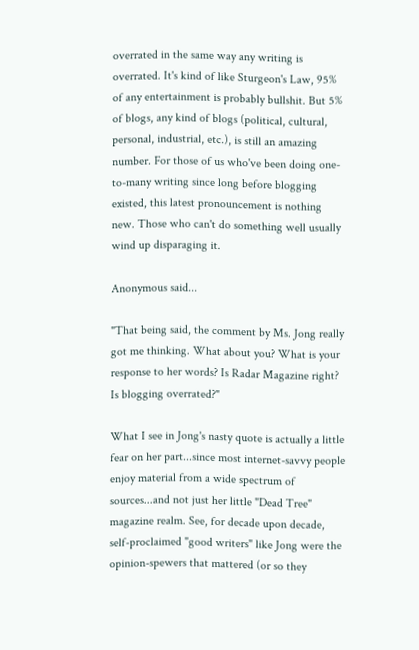overrated in the same way any writing is overrated. It's kind of like Sturgeon's Law, 95% of any entertainment is probably bullshit. But 5% of blogs, any kind of blogs (political, cultural, personal, industrial, etc.), is still an amazing number. For those of us who've been doing one-to-many writing since long before blogging existed, this latest pronouncement is nothing new. Those who can't do something well usually wind up disparaging it.

Anonymous said...

"That being said, the comment by Ms. Jong really got me thinking. What about you? What is your response to her words? Is Radar Magazine right? Is blogging overrated?"

What I see in Jong's nasty quote is actually a little fear on her part...since most internet-savvy people enjoy material from a wide spectrum of sources...and not just her little "Dead Tree" magazine realm. See, for decade upon decade, self-proclaimed "good writers" like Jong were the opinion-spewers that mattered (or so they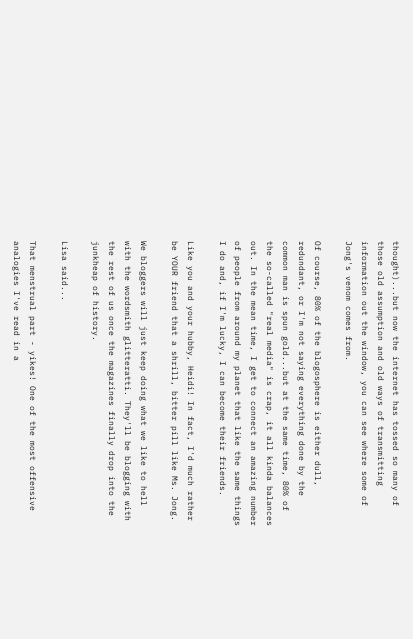thought)...but now the internet has tossed so many of those old assumption and old ways of transmitting information out the window, you can see where some of Jong's venom comes from.

Of course, 80% of the blogosphere is either dull, redundant, or I'm not saying everything done by the common man is spun gold...but at the same time, 80% of the so-called "real media" is crap, it all kinda balances out. In the mean time, I get to connect an amazing number of people from around my planet that like the same things I do and, if I'm lucky, I can become their friends.

Like you and your hubby, Heidi! In fact, I'd much rather be YOUR friend that a shrill, bitter pill like Ms. Jong.

We bloggers will just keep doing what we like to hell with the wordsmith glitteratti. They'll be blogging with the rest of us once the magazines finally drop into the junkheap of history.

Lisa said...

That menstrual part - yikes! One of the most offensive analogies I've read in a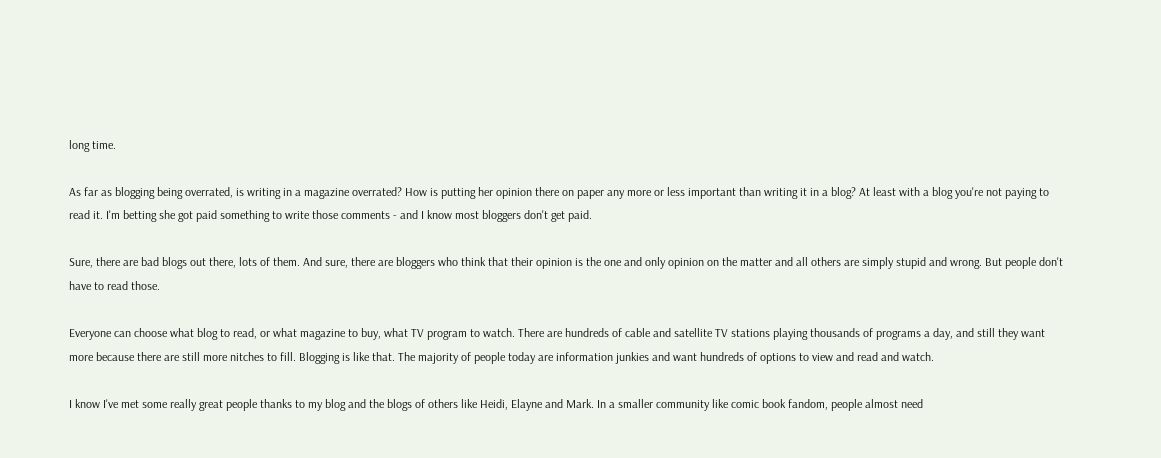long time.

As far as blogging being overrated, is writing in a magazine overrated? How is putting her opinion there on paper any more or less important than writing it in a blog? At least with a blog you're not paying to read it. I'm betting she got paid something to write those comments - and I know most bloggers don't get paid.

Sure, there are bad blogs out there, lots of them. And sure, there are bloggers who think that their opinion is the one and only opinion on the matter and all others are simply stupid and wrong. But people don't have to read those.

Everyone can choose what blog to read, or what magazine to buy, what TV program to watch. There are hundreds of cable and satellite TV stations playing thousands of programs a day, and still they want more because there are still more nitches to fill. Blogging is like that. The majority of people today are information junkies and want hundreds of options to view and read and watch.

I know I've met some really great people thanks to my blog and the blogs of others like Heidi, Elayne and Mark. In a smaller community like comic book fandom, people almost need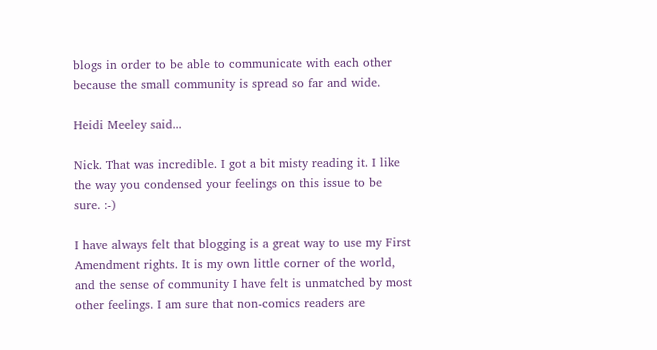blogs in order to be able to communicate with each other because the small community is spread so far and wide.

Heidi Meeley said...

Nick. That was incredible. I got a bit misty reading it. I like the way you condensed your feelings on this issue to be sure. :-)

I have always felt that blogging is a great way to use my First Amendment rights. It is my own little corner of the world, and the sense of community I have felt is unmatched by most other feelings. I am sure that non-comics readers are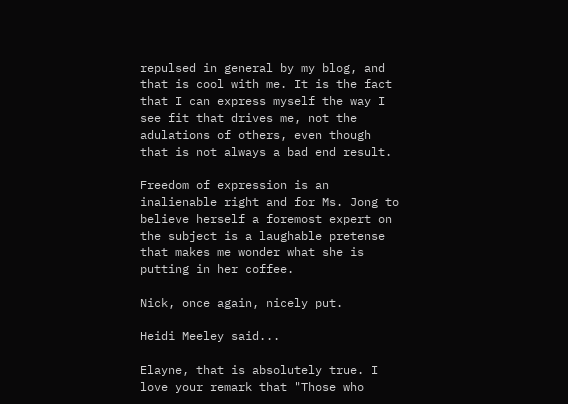repulsed in general by my blog, and that is cool with me. It is the fact that I can express myself the way I see fit that drives me, not the adulations of others, even though that is not always a bad end result.

Freedom of expression is an inalienable right and for Ms. Jong to believe herself a foremost expert on the subject is a laughable pretense that makes me wonder what she is putting in her coffee.

Nick, once again, nicely put.

Heidi Meeley said...

Elayne, that is absolutely true. I love your remark that "Those who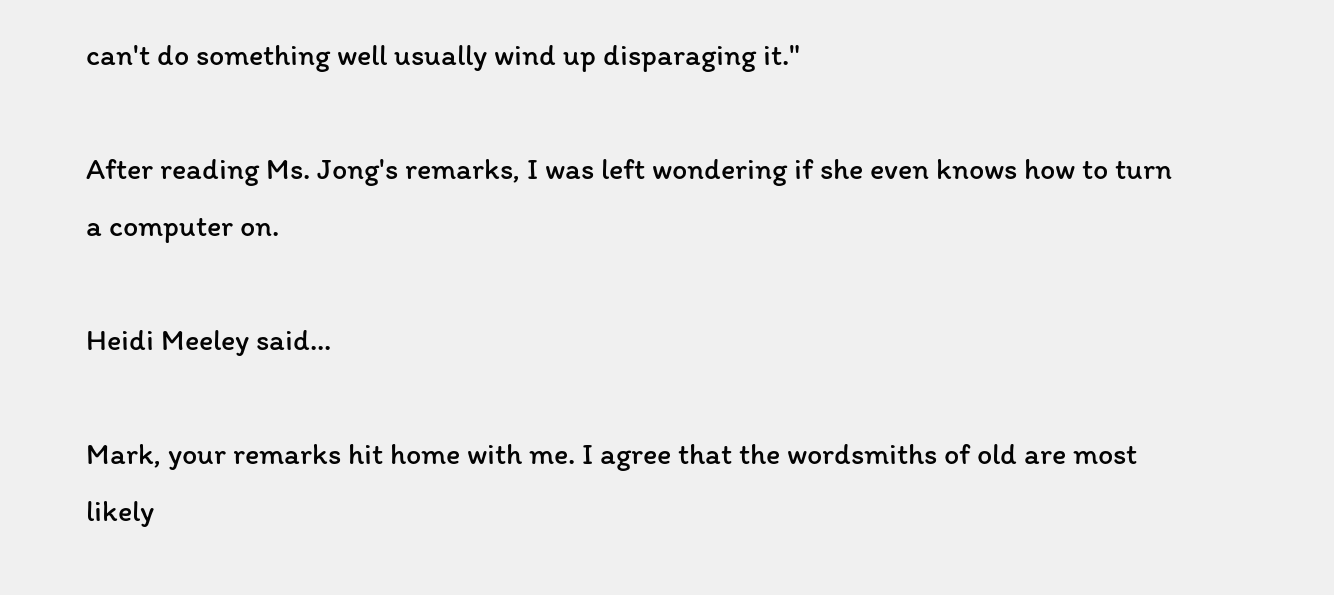can't do something well usually wind up disparaging it."

After reading Ms. Jong's remarks, I was left wondering if she even knows how to turn a computer on.

Heidi Meeley said...

Mark, your remarks hit home with me. I agree that the wordsmiths of old are most likely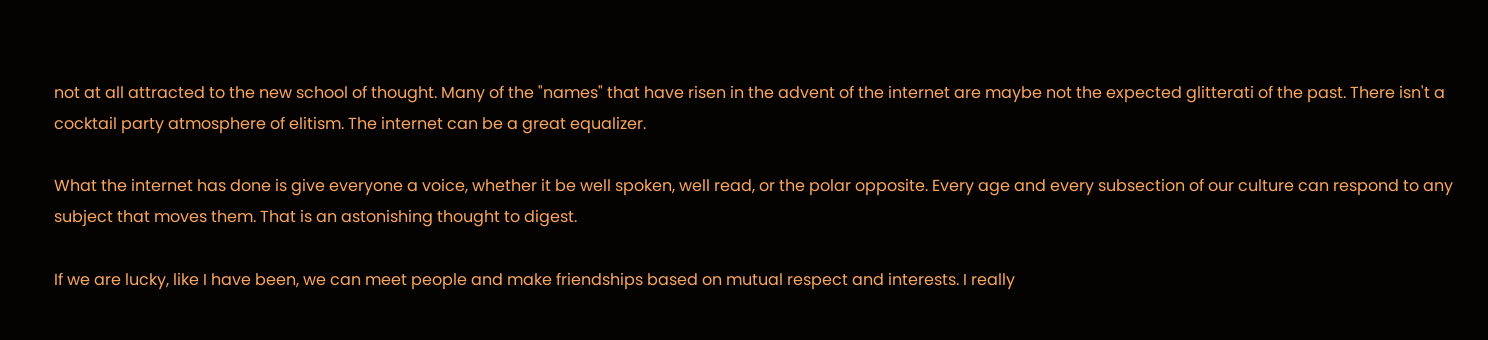not at all attracted to the new school of thought. Many of the "names" that have risen in the advent of the internet are maybe not the expected glitterati of the past. There isn't a cocktail party atmosphere of elitism. The internet can be a great equalizer.

What the internet has done is give everyone a voice, whether it be well spoken, well read, or the polar opposite. Every age and every subsection of our culture can respond to any subject that moves them. That is an astonishing thought to digest.

If we are lucky, like I have been, we can meet people and make friendships based on mutual respect and interests. I really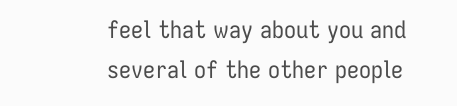feel that way about you and several of the other people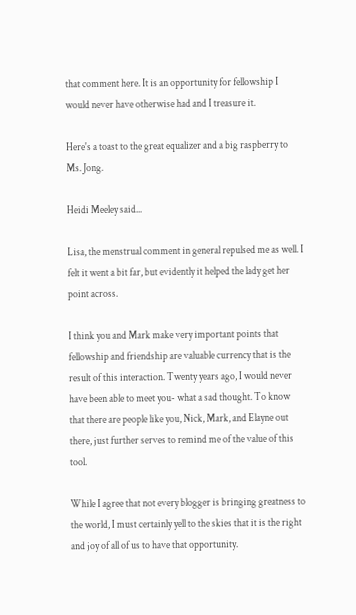that comment here. It is an opportunity for fellowship I would never have otherwise had and I treasure it.

Here's a toast to the great equalizer and a big raspberry to Ms. Jong.

Heidi Meeley said...

Lisa, the menstrual comment in general repulsed me as well. I felt it went a bit far, but evidently it helped the lady get her point across.

I think you and Mark make very important points that fellowship and friendship are valuable currency that is the result of this interaction. Twenty years ago, I would never have been able to meet you- what a sad thought. To know that there are people like you, Nick, Mark, and Elayne out there, just further serves to remind me of the value of this tool.

While I agree that not every blogger is bringing greatness to the world, I must certainly yell to the skies that it is the right and joy of all of us to have that opportunity.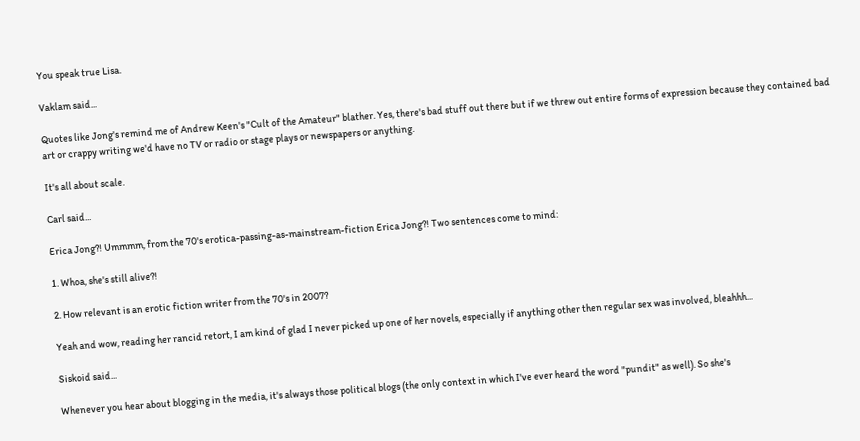You speak true Lisa.

Vaklam said...

Quotes like Jong's remind me of Andrew Keen's "Cult of the Amateur" blather. Yes, there's bad stuff out there but if we threw out entire forms of expression because they contained bad art or crappy writing we'd have no TV or radio or stage plays or newspapers or anything.

It's all about scale.

Carl said...

Erica Jong?! Ummmm, from the 70's erotica-passing-as-mainstream-fiction Erica Jong?! Two sentences come to mind:

1. Whoa, she's still alive?!

2. How relevant is an erotic fiction writer from the 70's in 2007?

Yeah and wow, reading her rancid retort, I am kind of glad I never picked up one of her novels, especially if anything other then regular sex was involved, bleahhh...

Siskoid said...

Whenever you hear about blogging in the media, it's always those political blogs (the only context in which I've ever heard the word "pundit" as well). So she's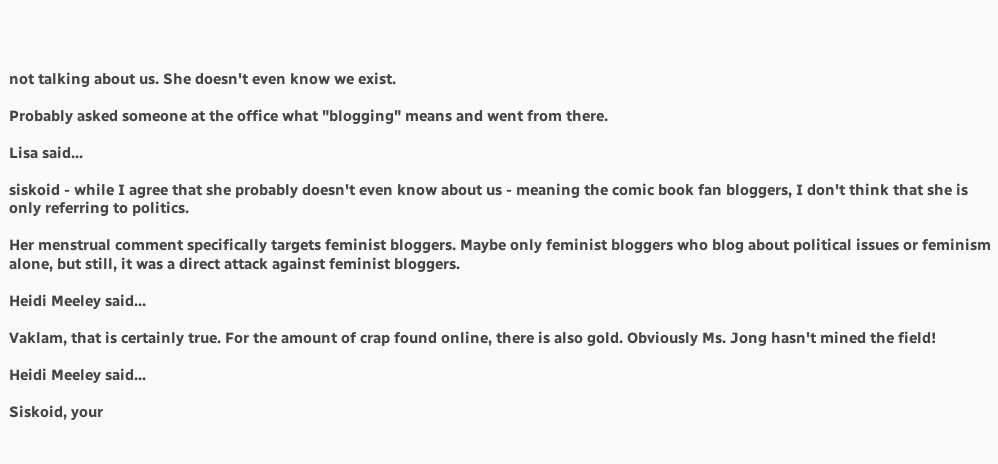not talking about us. She doesn't even know we exist.

Probably asked someone at the office what "blogging" means and went from there.

Lisa said...

siskoid - while I agree that she probably doesn't even know about us - meaning the comic book fan bloggers, I don't think that she is only referring to politics.

Her menstrual comment specifically targets feminist bloggers. Maybe only feminist bloggers who blog about political issues or feminism alone, but still, it was a direct attack against feminist bloggers.

Heidi Meeley said...

Vaklam, that is certainly true. For the amount of crap found online, there is also gold. Obviously Ms. Jong hasn't mined the field!

Heidi Meeley said...

Siskoid, your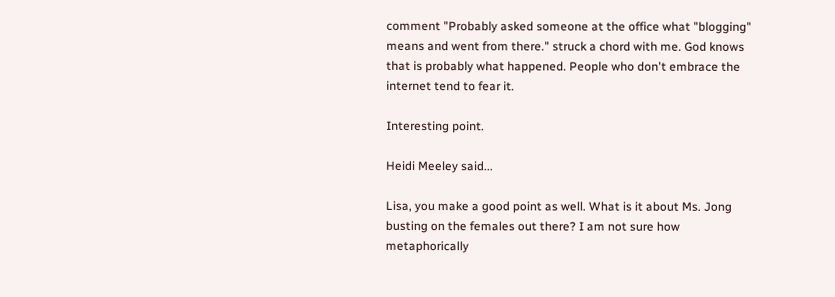comment "Probably asked someone at the office what "blogging" means and went from there." struck a chord with me. God knows that is probably what happened. People who don't embrace the internet tend to fear it.

Interesting point.

Heidi Meeley said...

Lisa, you make a good point as well. What is it about Ms. Jong busting on the females out there? I am not sure how metaphorically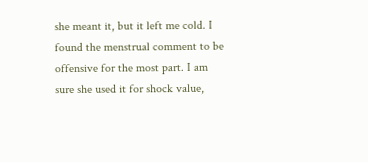she meant it, but it left me cold. I found the menstrual comment to be offensive for the most part. I am sure she used it for shock value,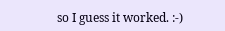so I guess it worked. :-)